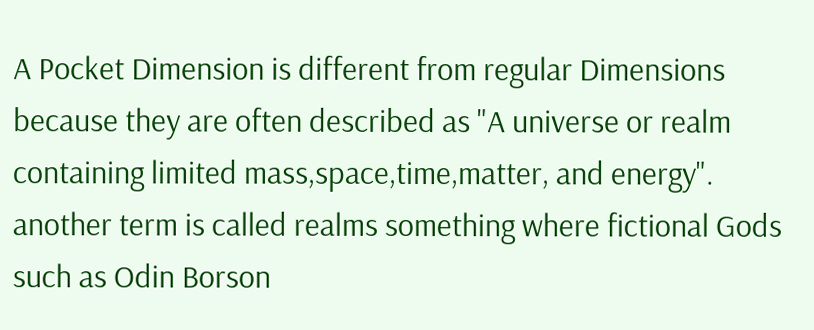A Pocket Dimension is different from regular Dimensions because they are often described as "A universe or realm containing limited mass,space,time,matter, and energy". another term is called realms something where fictional Gods such as Odin Borson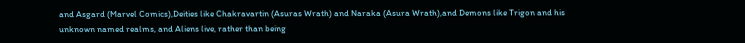and Asgard (Marvel Comics),Deities like Chakravartin (Asuras Wrath) and Naraka (Asura Wrath),and Demons like Trigon and his unknown named realms, and Aliens live, rather than being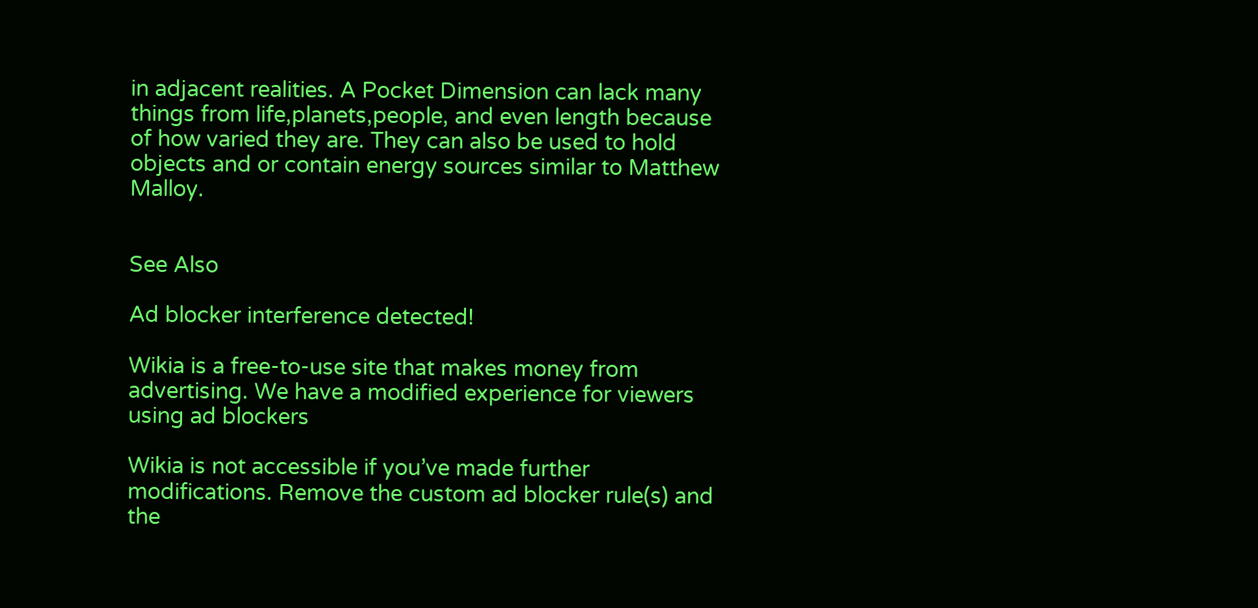in adjacent realities. A Pocket Dimension can lack many things from life,planets,people, and even length because of how varied they are. They can also be used to hold objects and or contain energy sources similar to Matthew Malloy.


See Also

Ad blocker interference detected!

Wikia is a free-to-use site that makes money from advertising. We have a modified experience for viewers using ad blockers

Wikia is not accessible if you’ve made further modifications. Remove the custom ad blocker rule(s) and the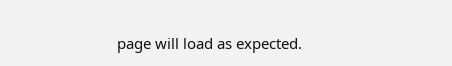page will load as expected.